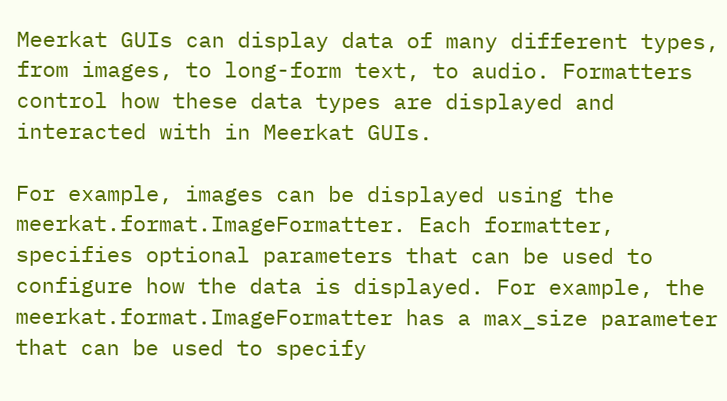Meerkat GUIs can display data of many different types, from images, to long-form text, to audio. Formatters control how these data types are displayed and interacted with in Meerkat GUIs.

For example, images can be displayed using the meerkat.format.ImageFormatter. Each formatter, specifies optional parameters that can be used to configure how the data is displayed. For example, the meerkat.format.ImageFormatter has a max_size parameter that can be used to specify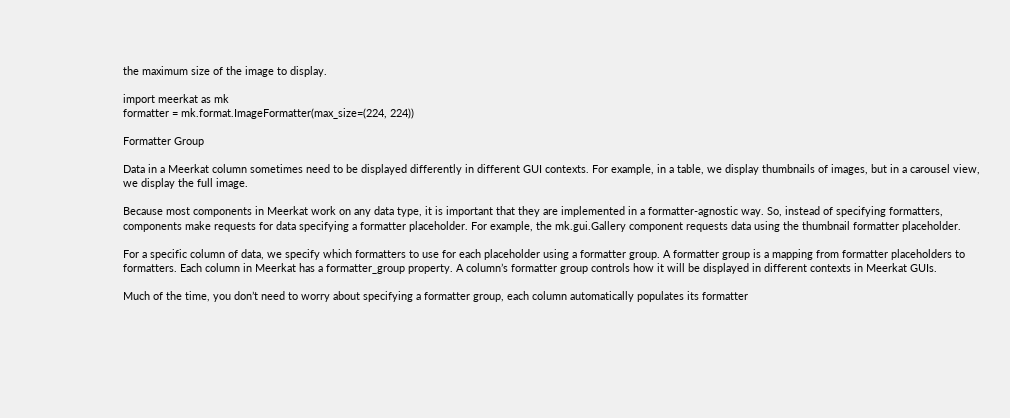the maximum size of the image to display.

import meerkat as mk
formatter = mk.format.ImageFormatter(max_size=(224, 224))

Formatter Group

Data in a Meerkat column sometimes need to be displayed differently in different GUI contexts. For example, in a table, we display thumbnails of images, but in a carousel view, we display the full image.

Because most components in Meerkat work on any data type, it is important that they are implemented in a formatter-agnostic way. So, instead of specifying formatters, components make requests for data specifying a formatter placeholder. For example, the mk.gui.Gallery component requests data using the thumbnail formatter placeholder.

For a specific column of data, we specify which formatters to use for each placeholder using a formatter group. A formatter group is a mapping from formatter placeholders to formatters. Each column in Meerkat has a formatter_group property. A column’s formatter group controls how it will be displayed in different contexts in Meerkat GUIs.

Much of the time, you don’t need to worry about specifying a formatter group, each column automatically populates its formatter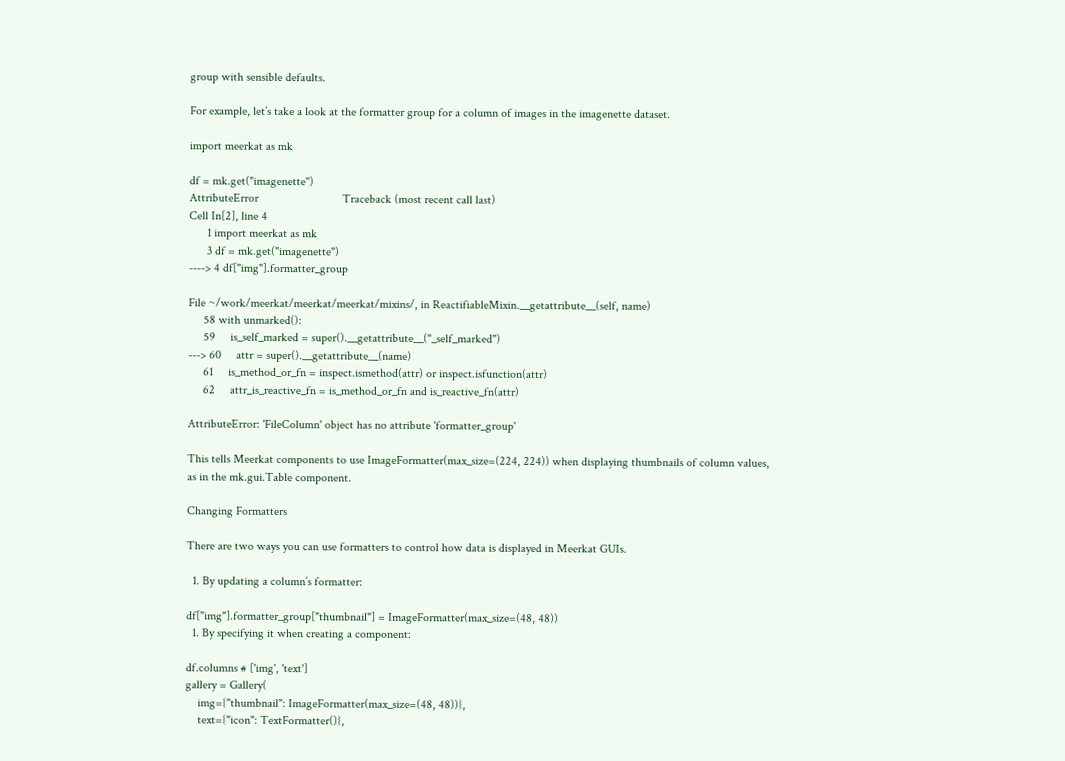group with sensible defaults.

For example, let’s take a look at the formatter group for a column of images in the imagenette dataset.

import meerkat as mk

df = mk.get("imagenette")
AttributeError                            Traceback (most recent call last)
Cell In[2], line 4
      1 import meerkat as mk
      3 df = mk.get("imagenette")
----> 4 df["img"].formatter_group

File ~/work/meerkat/meerkat/meerkat/mixins/, in ReactifiableMixin.__getattribute__(self, name)
     58 with unmarked():
     59     is_self_marked = super().__getattribute__("_self_marked")
---> 60     attr = super().__getattribute__(name)
     61     is_method_or_fn = inspect.ismethod(attr) or inspect.isfunction(attr)
     62     attr_is_reactive_fn = is_method_or_fn and is_reactive_fn(attr)

AttributeError: 'FileColumn' object has no attribute 'formatter_group'

This tells Meerkat components to use ImageFormatter(max_size=(224, 224)) when displaying thumbnails of column values, as in the mk.gui.Table component.

Changing Formatters

There are two ways you can use formatters to control how data is displayed in Meerkat GUIs.

  1. By updating a column’s formatter:

df["img"].formatter_group["thumbnail"] = ImageFormatter(max_size=(48, 48))
  1. By specifying it when creating a component:

df.columns # ['img', 'text']
gallery = Gallery(
    img={"thumbnail": ImageFormatter(max_size=(48, 48))},
    text={"icon": TextFormatter()},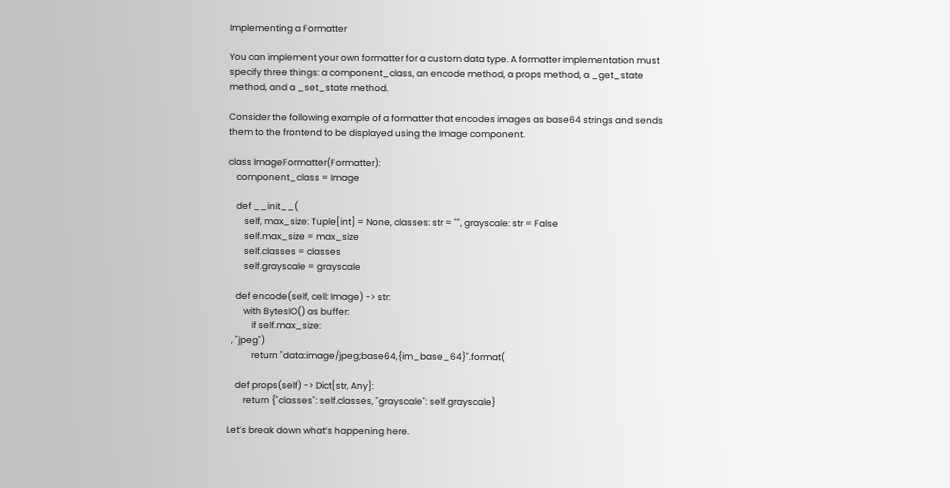Implementing a Formatter

You can implement your own formatter for a custom data type. A formatter implementation must specify three things: a component_class, an encode method, a props method, a _get_state method, and a _set_state method.

Consider the following example of a formatter that encodes images as base64 strings and sends them to the frontend to be displayed using the Image component.

class ImageFormatter(Formatter):
    component_class = Image

    def __init__(
        self, max_size: Tuple[int] = None, classes: str = "", grayscale: str = False
        self.max_size = max_size
        self.classes = classes
        self.grayscale = grayscale

    def encode(self, cell: Image) -> str:
        with BytesIO() as buffer:
            if self.max_size:
  , "jpeg")
            return "data:image/jpeg;base64,{im_base_64}".format(

    def props(self) -> Dict[str, Any]:
        return {"classes": self.classes, "grayscale": self.grayscale}

Let’s break down what’s happening here.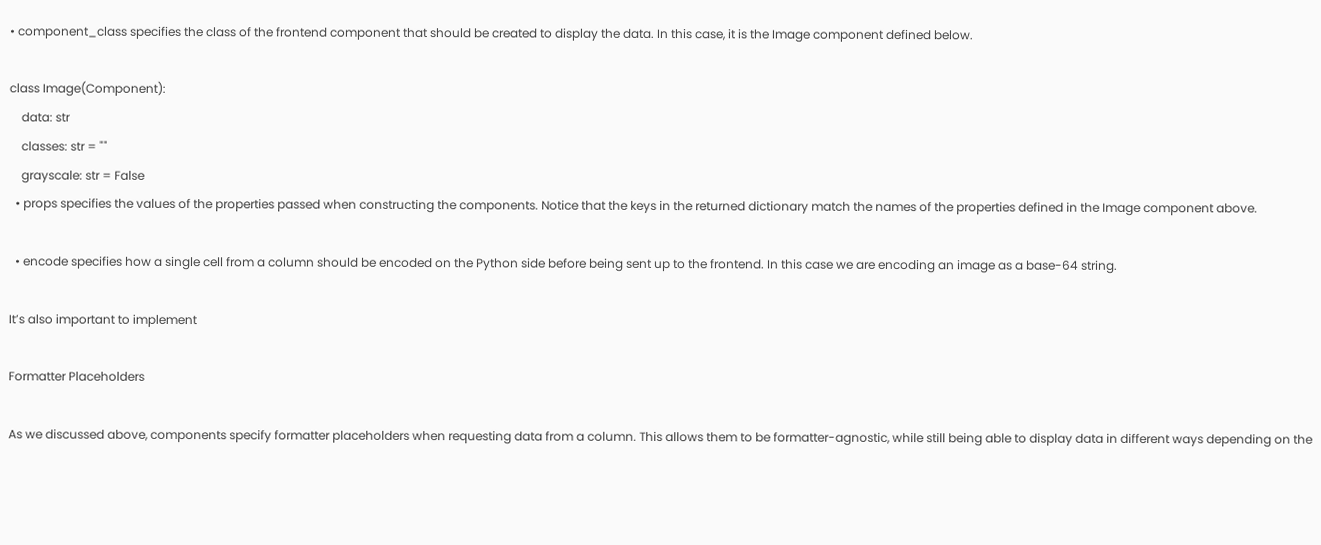• component_class specifies the class of the frontend component that should be created to display the data. In this case, it is the Image component defined below.

class Image(Component):
    data: str
    classes: str = ""
    grayscale: str = False
  • props specifies the values of the properties passed when constructing the components. Notice that the keys in the returned dictionary match the names of the properties defined in the Image component above.

  • encode specifies how a single cell from a column should be encoded on the Python side before being sent up to the frontend. In this case we are encoding an image as a base-64 string.

It’s also important to implement

Formatter Placeholders

As we discussed above, components specify formatter placeholders when requesting data from a column. This allows them to be formatter-agnostic, while still being able to display data in different ways depending on the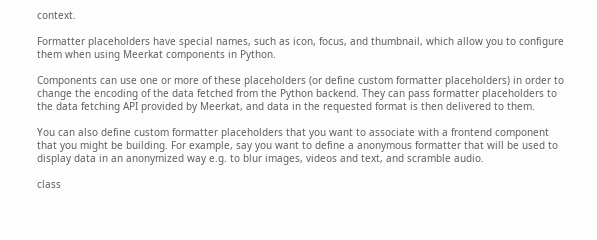context.

Formatter placeholders have special names, such as icon, focus, and thumbnail, which allow you to configure them when using Meerkat components in Python.

Components can use one or more of these placeholders (or define custom formatter placeholders) in order to change the encoding of the data fetched from the Python backend. They can pass formatter placeholders to the data fetching API provided by Meerkat, and data in the requested format is then delivered to them.

You can also define custom formatter placeholders that you want to associate with a frontend component that you might be building. For example, say you want to define a anonymous formatter that will be used to display data in an anonymized way e.g. to blur images, videos and text, and scramble audio.

class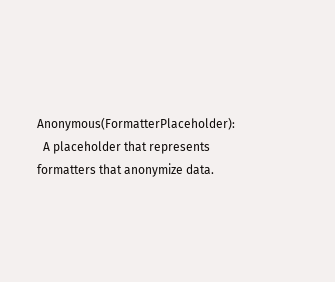Anonymous(FormatterPlaceholder):
  A placeholder that represents formatters that anonymize data.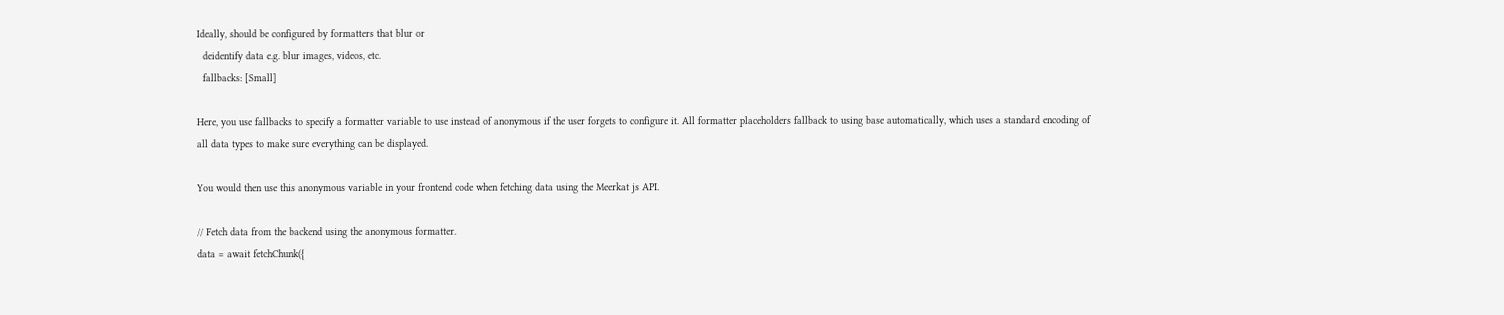Ideally, should be configured by formatters that blur or
  deidentify data e.g. blur images, videos, etc.
  fallbacks: [Small]

Here, you use fallbacks to specify a formatter variable to use instead of anonymous if the user forgets to configure it. All formatter placeholders fallback to using base automatically, which uses a standard encoding of all data types to make sure everything can be displayed.

You would then use this anonymous variable in your frontend code when fetching data using the Meerkat js API.

// Fetch data from the backend using the anonymous formatter.
data = await fetchChunk({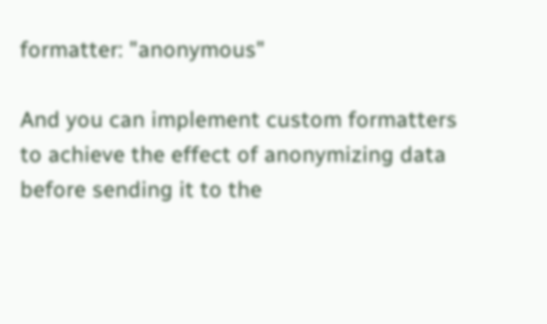formatter: "anonymous"

And you can implement custom formatters to achieve the effect of anonymizing data before sending it to the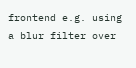frontend e.g. using a blur filter over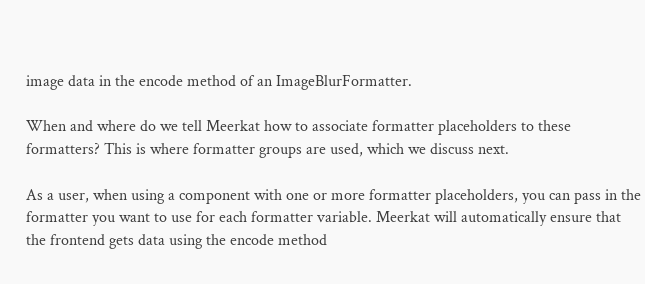image data in the encode method of an ImageBlurFormatter.

When and where do we tell Meerkat how to associate formatter placeholders to these formatters? This is where formatter groups are used, which we discuss next.

As a user, when using a component with one or more formatter placeholders, you can pass in the formatter you want to use for each formatter variable. Meerkat will automatically ensure that the frontend gets data using the encode method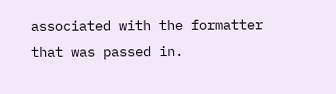associated with the formatter that was passed in.